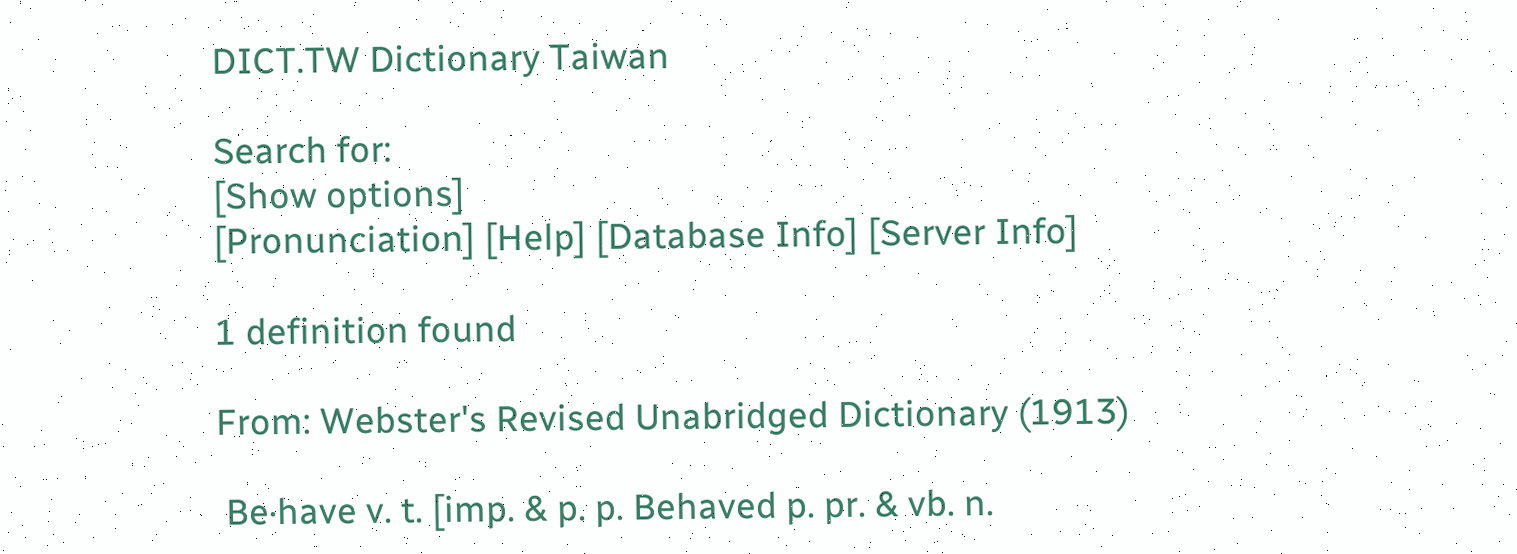DICT.TW Dictionary Taiwan

Search for:
[Show options]
[Pronunciation] [Help] [Database Info] [Server Info]

1 definition found

From: Webster's Revised Unabridged Dictionary (1913)

 Be·have v. t. [imp. & p. p. Behaved p. pr. & vb. n.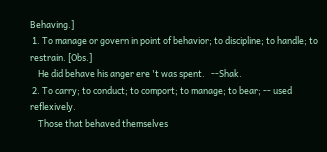Behaving.]
 1. To manage or govern in point of behavior; to discipline; to handle; to restrain. [Obs.]
    He did behave his anger ere 't was spent.   --Shak.
 2. To carry; to conduct; to comport; to manage; to bear; -- used reflexively.
    Those that behaved themselves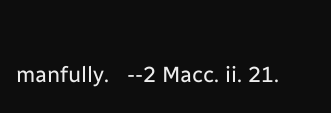manfully.   --2 Macc. ii. 21.